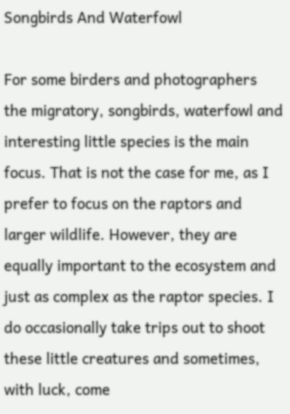Songbirds And Waterfowl

For some birders and photographers the migratory, songbirds, waterfowl and interesting little species is the main focus. That is not the case for me, as I prefer to focus on the raptors and larger wildlife. However, they are equally important to the ecosystem and just as complex as the raptor species. I do occasionally take trips out to shoot these little creatures and sometimes, with luck, come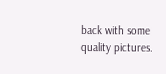back with some quality pictures.